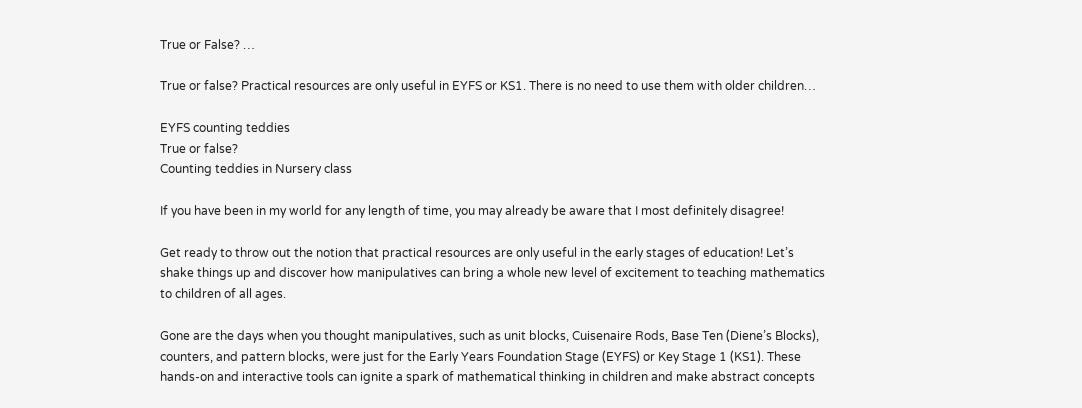True or False? …

True or false? Practical resources are only useful in EYFS or KS1. There is no need to use them with older children…

EYFS counting teddies
True or false?
Counting teddies in Nursery class

If you have been in my world for any length of time, you may already be aware that I most definitely disagree!

Get ready to throw out the notion that practical resources are only useful in the early stages of education! Let’s shake things up and discover how manipulatives can bring a whole new level of excitement to teaching mathematics to children of all ages.

Gone are the days when you thought manipulatives, such as unit blocks, Cuisenaire Rods, Base Ten (Diene’s Blocks), counters, and pattern blocks, were just for the Early Years Foundation Stage (EYFS) or Key Stage 1 (KS1). These hands-on and interactive tools can ignite a spark of mathematical thinking in children and make abstract concepts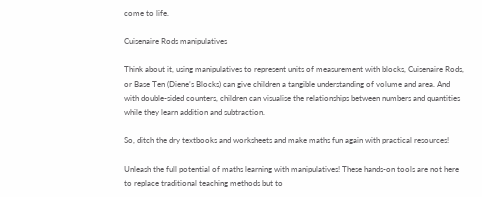come to life.

Cuisenaire Rods manipulatives

Think about it, using manipulatives to represent units of measurement with blocks, Cuisenaire Rods, or Base Ten (Diene’s Blocks) can give children a tangible understanding of volume and area. And with double-sided counters, children can visualise the relationships between numbers and quantities while they learn addition and subtraction.

So, ditch the dry textbooks and worksheets and make maths fun again with practical resources!

Unleash the full potential of maths learning with manipulatives! These hands-on tools are not here to replace traditional teaching methods but to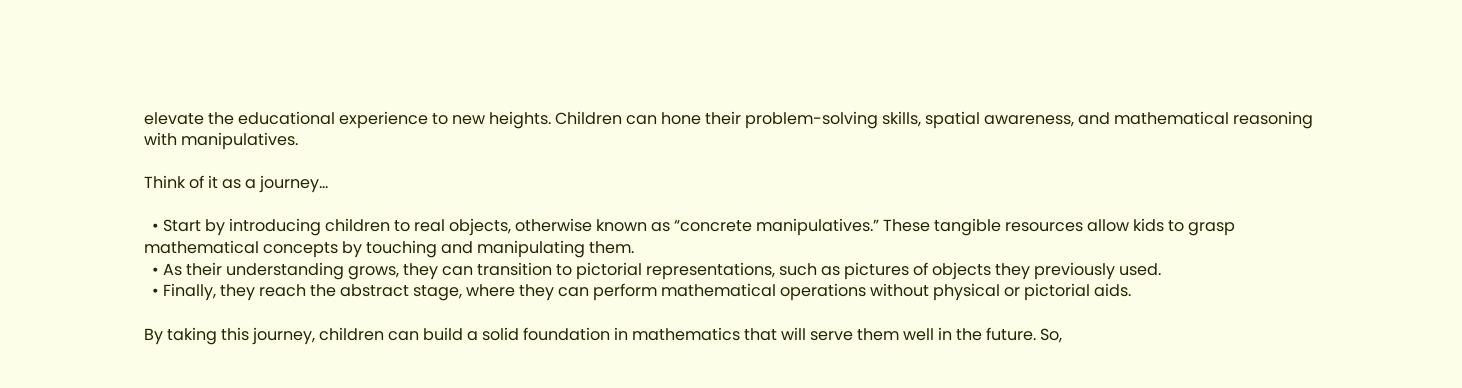elevate the educational experience to new heights. Children can hone their problem-solving skills, spatial awareness, and mathematical reasoning with manipulatives.

Think of it as a journey…

  • Start by introducing children to real objects, otherwise known as “concrete manipulatives.” These tangible resources allow kids to grasp mathematical concepts by touching and manipulating them.
  • As their understanding grows, they can transition to pictorial representations, such as pictures of objects they previously used.
  • Finally, they reach the abstract stage, where they can perform mathematical operations without physical or pictorial aids.

By taking this journey, children can build a solid foundation in mathematics that will serve them well in the future. So,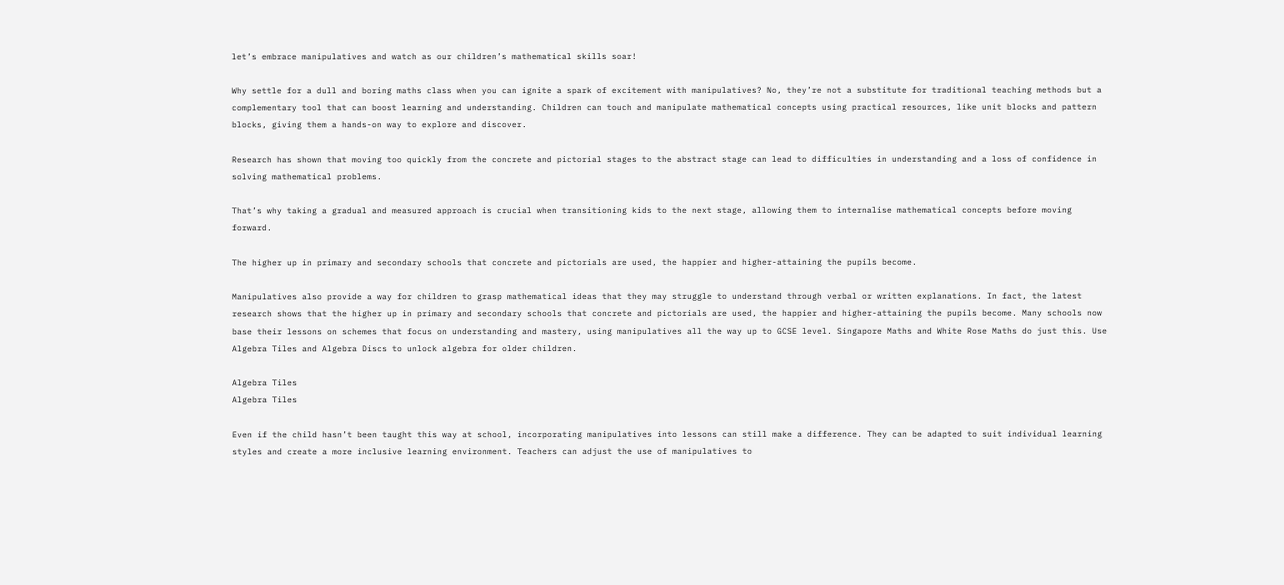let’s embrace manipulatives and watch as our children’s mathematical skills soar!

Why settle for a dull and boring maths class when you can ignite a spark of excitement with manipulatives? No, they’re not a substitute for traditional teaching methods but a complementary tool that can boost learning and understanding. Children can touch and manipulate mathematical concepts using practical resources, like unit blocks and pattern blocks, giving them a hands-on way to explore and discover.

Research has shown that moving too quickly from the concrete and pictorial stages to the abstract stage can lead to difficulties in understanding and a loss of confidence in solving mathematical problems.

That’s why taking a gradual and measured approach is crucial when transitioning kids to the next stage, allowing them to internalise mathematical concepts before moving forward.

The higher up in primary and secondary schools that concrete and pictorials are used, the happier and higher-attaining the pupils become.

Manipulatives also provide a way for children to grasp mathematical ideas that they may struggle to understand through verbal or written explanations. In fact, the latest research shows that the higher up in primary and secondary schools that concrete and pictorials are used, the happier and higher-attaining the pupils become. Many schools now base their lessons on schemes that focus on understanding and mastery, using manipulatives all the way up to GCSE level. Singapore Maths and White Rose Maths do just this. Use Algebra Tiles and Algebra Discs to unlock algebra for older children.

Algebra Tiles
Algebra Tiles

Even if the child hasn’t been taught this way at school, incorporating manipulatives into lessons can still make a difference. They can be adapted to suit individual learning styles and create a more inclusive learning environment. Teachers can adjust the use of manipulatives to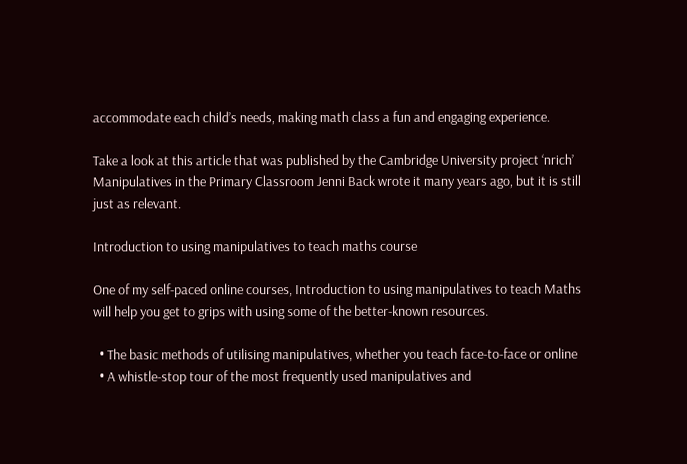accommodate each child’s needs, making math class a fun and engaging experience.

Take a look at this article that was published by the Cambridge University project ‘nrich’ Manipulatives in the Primary Classroom Jenni Back wrote it many years ago, but it is still just as relevant.

Introduction to using manipulatives to teach maths course

One of my self-paced online courses, Introduction to using manipulatives to teach Maths will help you get to grips with using some of the better-known resources.

  • The basic methods of utilising manipulatives, whether you teach face-to-face or online
  • A whistle-stop tour of the most frequently used manipulatives and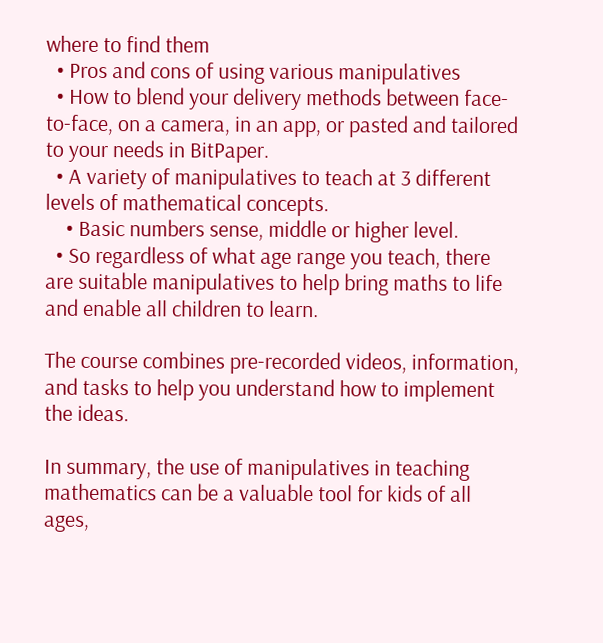where to find them
  • Pros and cons of using various manipulatives
  • How to blend your delivery methods between face-to-face, on a camera, in an app, or pasted and tailored to your needs in BitPaper.
  • A variety of manipulatives to teach at 3 different levels of mathematical concepts.
    • Basic numbers sense, middle or higher level.
  • So regardless of what age range you teach, there are suitable manipulatives to help bring maths to life and enable all children to learn.

The course combines pre-recorded videos, information, and tasks to help you understand how to implement the ideas.

In summary, the use of manipulatives in teaching mathematics can be a valuable tool for kids of all ages,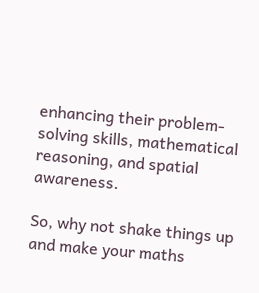enhancing their problem-solving skills, mathematical reasoning, and spatial awareness.

So, why not shake things up and make your maths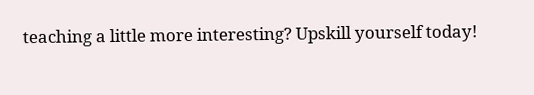teaching a little more interesting? Upskill yourself today!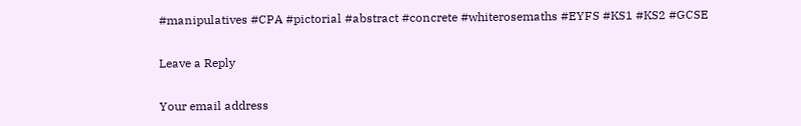#manipulatives #CPA #pictorial #abstract #concrete #whiterosemaths #EYFS #KS1 #KS2 #GCSE

Leave a Reply

Your email address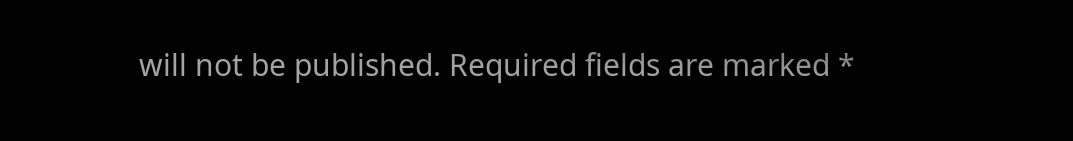will not be published. Required fields are marked *